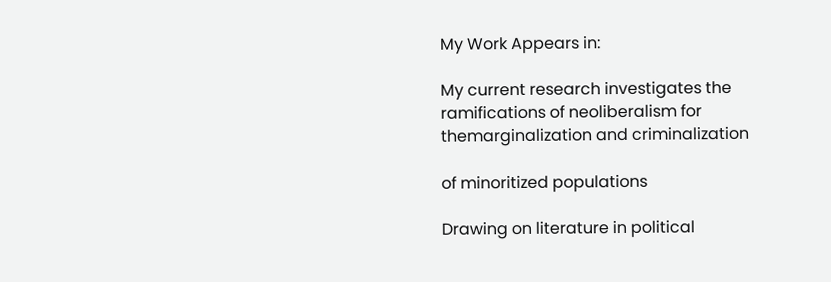My Work Appears in:

My current research investigates the ramifications of neoliberalism for themarginalization and criminalization

of minoritized populations

Drawing on literature in political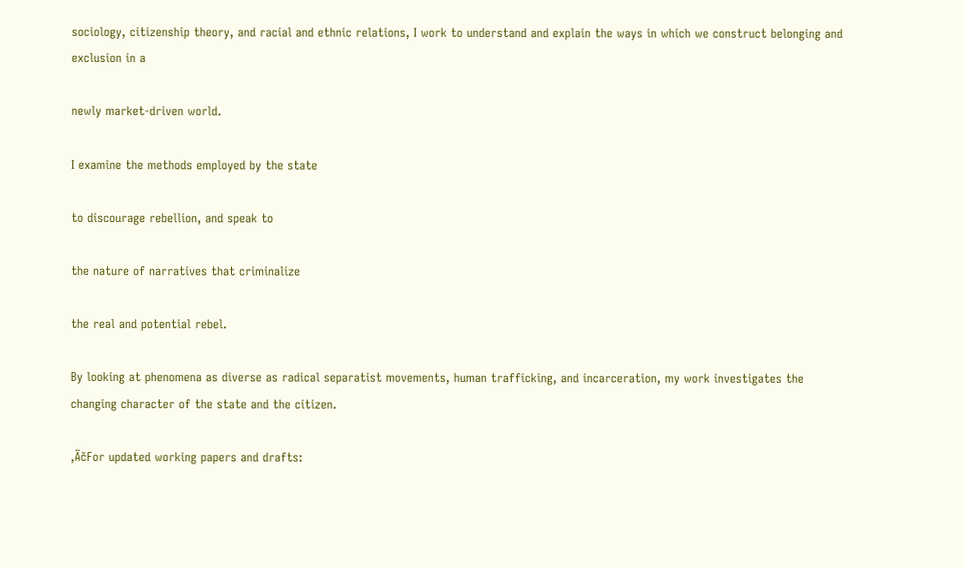sociology, citizenship theory, and racial and ethnic relations, I work to understand and explain the ways in which we construct belonging and exclusion in a

newly market-driven world.

I examine the methods employed by the state

to discourage rebellion, and speak to

the nature of narratives that criminalize

the real and potential rebel.

By looking at phenomena as diverse as radical separatist movements, human trafficking, and incarceration, my work investigates the changing character of the state and the citizen.

‚ÄčFor updated working papers and drafts: